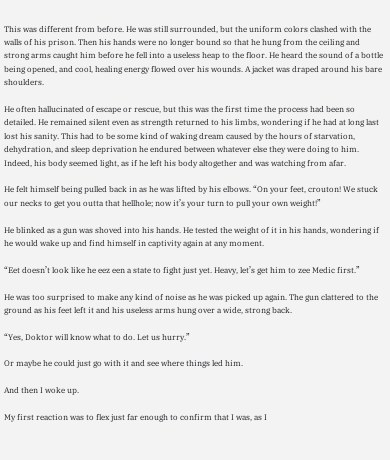This was different from before. He was still surrounded, but the uniform colors clashed with the walls of his prison. Then his hands were no longer bound so that he hung from the ceiling and strong arms caught him before he fell into a useless heap to the floor. He heard the sound of a bottle being opened, and cool, healing energy flowed over his wounds. A jacket was draped around his bare shoulders.

He often hallucinated of escape or rescue, but this was the first time the process had been so detailed. He remained silent even as strength returned to his limbs, wondering if he had at long last lost his sanity. This had to be some kind of waking dream caused by the hours of starvation, dehydration, and sleep deprivation he endured between whatever else they were doing to him. Indeed, his body seemed light, as if he left his body altogether and was watching from afar.

He felt himself being pulled back in as he was lifted by his elbows. “On your feet, crouton! We stuck our necks to get you outta that hellhole; now it’s your turn to pull your own weight!”

He blinked as a gun was shoved into his hands. He tested the weight of it in his hands, wondering if he would wake up and find himself in captivity again at any moment.

“Eet doesn’t look like he eez een a state to fight just yet. Heavy, let’s get him to zee Medic first.”

He was too surprised to make any kind of noise as he was picked up again. The gun clattered to the ground as his feet left it and his useless arms hung over a wide, strong back.

“Yes, Doktor will know what to do. Let us hurry.”

Or maybe he could just go with it and see where things led him.

And then I woke up.

My first reaction was to flex just far enough to confirm that I was, as I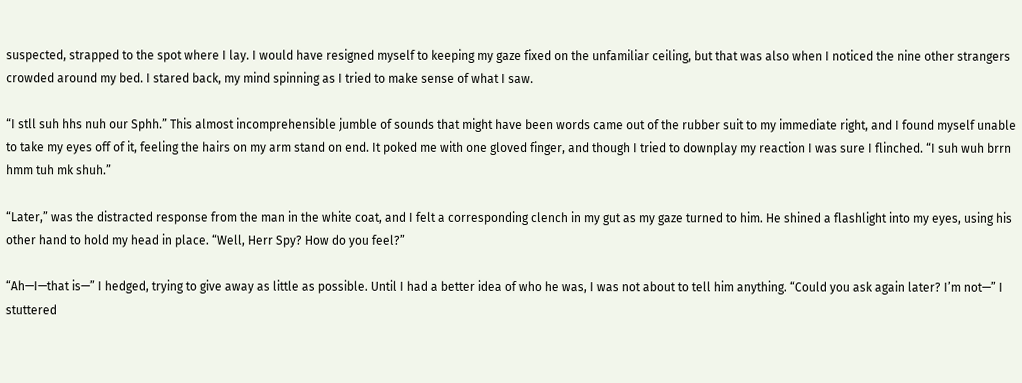suspected, strapped to the spot where I lay. I would have resigned myself to keeping my gaze fixed on the unfamiliar ceiling, but that was also when I noticed the nine other strangers crowded around my bed. I stared back, my mind spinning as I tried to make sense of what I saw.

“I stll suh hhs nuh our Sphh.” This almost incomprehensible jumble of sounds that might have been words came out of the rubber suit to my immediate right, and I found myself unable to take my eyes off of it, feeling the hairs on my arm stand on end. It poked me with one gloved finger, and though I tried to downplay my reaction I was sure I flinched. “I suh wuh brrn hmm tuh mk shuh.”

“Later,” was the distracted response from the man in the white coat, and I felt a corresponding clench in my gut as my gaze turned to him. He shined a flashlight into my eyes, using his other hand to hold my head in place. “Well, Herr Spy? How do you feel?”

“Ah—I—that is—” I hedged, trying to give away as little as possible. Until I had a better idea of who he was, I was not about to tell him anything. “Could you ask again later? I’m not—” I stuttered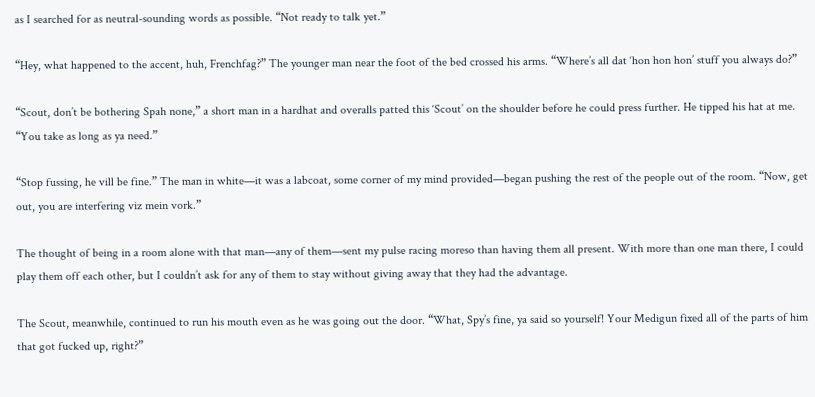as I searched for as neutral-sounding words as possible. “Not ready to talk yet.”

“Hey, what happened to the accent, huh, Frenchfag?” The younger man near the foot of the bed crossed his arms. “Where’s all dat ‘hon hon hon’ stuff you always do?”

“Scout, don’t be bothering Spah none,” a short man in a hardhat and overalls patted this ‘Scout’ on the shoulder before he could press further. He tipped his hat at me. “You take as long as ya need.”

“Stop fussing, he vill be fine.” The man in white—it was a labcoat, some corner of my mind provided—began pushing the rest of the people out of the room. “Now, get out, you are interfering viz mein vork.”

The thought of being in a room alone with that man—any of them—sent my pulse racing moreso than having them all present. With more than one man there, I could play them off each other, but I couldn’t ask for any of them to stay without giving away that they had the advantage.

The Scout, meanwhile, continued to run his mouth even as he was going out the door. “What, Spy’s fine, ya said so yourself! Your Medigun fixed all of the parts of him that got fucked up, right?”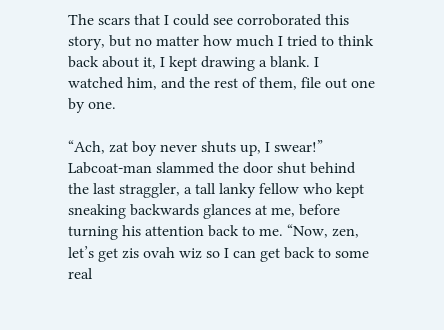The scars that I could see corroborated this story, but no matter how much I tried to think back about it, I kept drawing a blank. I watched him, and the rest of them, file out one by one.

“Ach, zat boy never shuts up, I swear!” Labcoat-man slammed the door shut behind the last straggler, a tall lanky fellow who kept sneaking backwards glances at me, before turning his attention back to me. “Now, zen, let’s get zis ovah wiz so I can get back to some real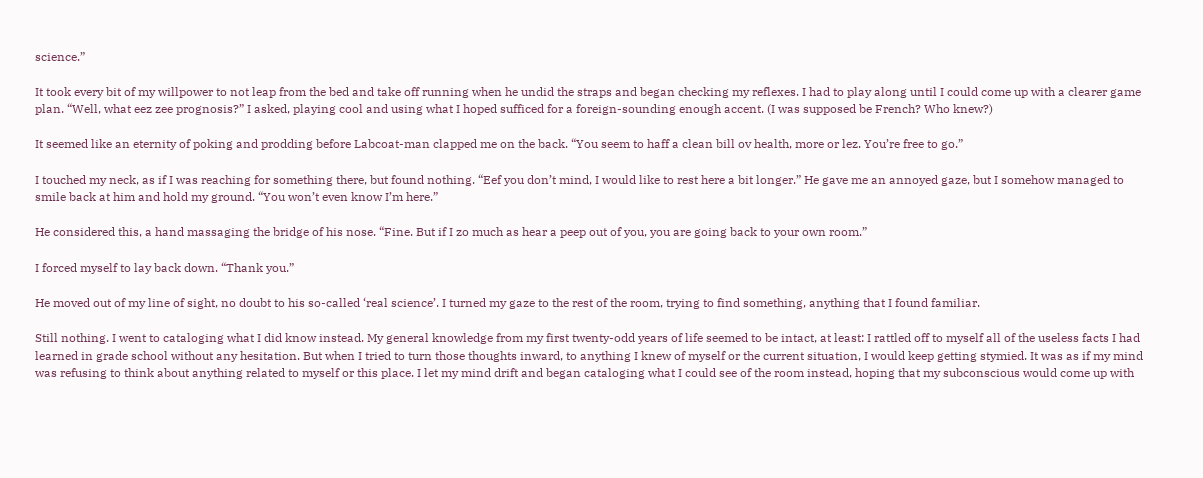science.”

It took every bit of my willpower to not leap from the bed and take off running when he undid the straps and began checking my reflexes. I had to play along until I could come up with a clearer game plan. “Well, what eez zee prognosis?” I asked, playing cool and using what I hoped sufficed for a foreign-sounding enough accent. (I was supposed be French? Who knew?)

It seemed like an eternity of poking and prodding before Labcoat-man clapped me on the back. “You seem to haff a clean bill ov health, more or lez. You’re free to go.”

I touched my neck, as if I was reaching for something there, but found nothing. “Eef you don’t mind, I would like to rest here a bit longer.” He gave me an annoyed gaze, but I somehow managed to smile back at him and hold my ground. “You won’t even know I’m here.”

He considered this, a hand massaging the bridge of his nose. “Fine. But if I zo much as hear a peep out of you, you are going back to your own room.”

I forced myself to lay back down. “Thank you.”

He moved out of my line of sight, no doubt to his so-called ‘real science’. I turned my gaze to the rest of the room, trying to find something, anything that I found familiar.

Still nothing. I went to cataloging what I did know instead. My general knowledge from my first twenty-odd years of life seemed to be intact, at least: I rattled off to myself all of the useless facts I had learned in grade school without any hesitation. But when I tried to turn those thoughts inward, to anything I knew of myself or the current situation, I would keep getting stymied. It was as if my mind was refusing to think about anything related to myself or this place. I let my mind drift and began cataloging what I could see of the room instead, hoping that my subconscious would come up with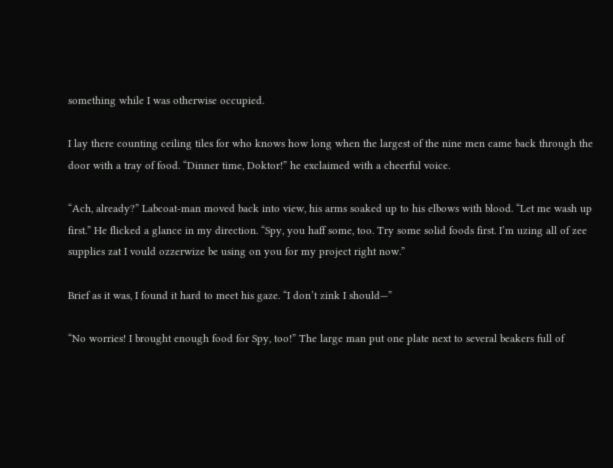something while I was otherwise occupied.

I lay there counting ceiling tiles for who knows how long when the largest of the nine men came back through the door with a tray of food. “Dinner time, Doktor!” he exclaimed with a cheerful voice.

“Ach, already?” Labcoat-man moved back into view, his arms soaked up to his elbows with blood. “Let me wash up first.” He flicked a glance in my direction. “Spy, you haff some, too. Try some solid foods first. I’m uzing all of zee supplies zat I vould ozzerwize be using on you for my project right now.”

Brief as it was, I found it hard to meet his gaze. “I don’t zink I should—”

“No worries! I brought enough food for Spy, too!” The large man put one plate next to several beakers full of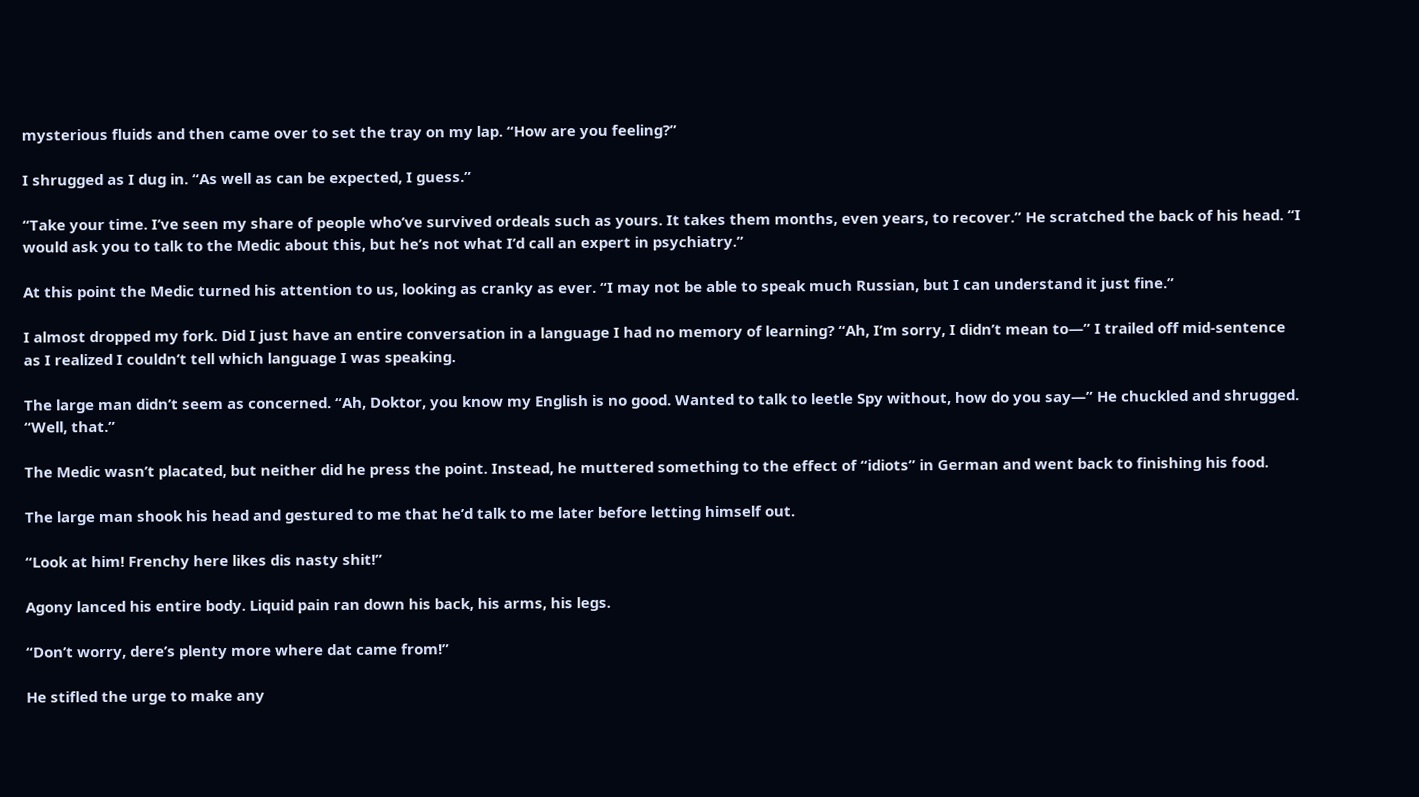mysterious fluids and then came over to set the tray on my lap. “How are you feeling?”

I shrugged as I dug in. “As well as can be expected, I guess.”

“Take your time. I’ve seen my share of people who’ve survived ordeals such as yours. It takes them months, even years, to recover.” He scratched the back of his head. “I would ask you to talk to the Medic about this, but he’s not what I’d call an expert in psychiatry.”

At this point the Medic turned his attention to us, looking as cranky as ever. “I may not be able to speak much Russian, but I can understand it just fine.”

I almost dropped my fork. Did I just have an entire conversation in a language I had no memory of learning? “Ah, I’m sorry, I didn’t mean to—” I trailed off mid-sentence as I realized I couldn’t tell which language I was speaking.

The large man didn’t seem as concerned. “Ah, Doktor, you know my English is no good. Wanted to talk to leetle Spy without, how do you say—” He chuckled and shrugged. “Well, that.”

The Medic wasn’t placated, but neither did he press the point. Instead, he muttered something to the effect of “idiots” in German and went back to finishing his food.

The large man shook his head and gestured to me that he’d talk to me later before letting himself out.

“Look at him! Frenchy here likes dis nasty shit!”

Agony lanced his entire body. Liquid pain ran down his back, his arms, his legs.

“Don’t worry, dere’s plenty more where dat came from!”

He stifled the urge to make any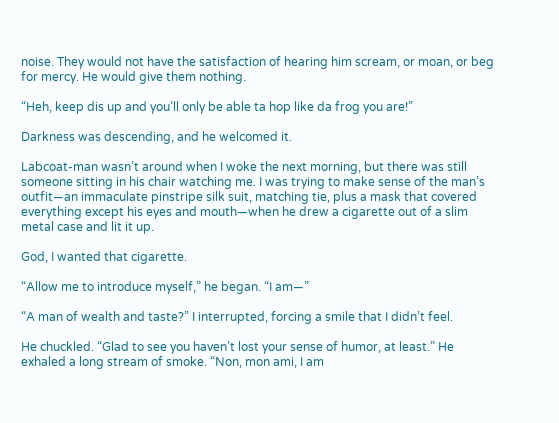noise. They would not have the satisfaction of hearing him scream, or moan, or beg for mercy. He would give them nothing.

“Heh, keep dis up and you’ll only be able ta hop like da frog you are!”

Darkness was descending, and he welcomed it.

Labcoat-man wasn’t around when I woke the next morning, but there was still someone sitting in his chair watching me. I was trying to make sense of the man’s outfit—an immaculate pinstripe silk suit, matching tie, plus a mask that covered everything except his eyes and mouth—when he drew a cigarette out of a slim metal case and lit it up.

God, I wanted that cigarette.

“Allow me to introduce myself,” he began. “I am—”

“A man of wealth and taste?” I interrupted, forcing a smile that I didn’t feel.

He chuckled. “Glad to see you haven’t lost your sense of humor, at least.” He exhaled a long stream of smoke. “Non, mon ami, I am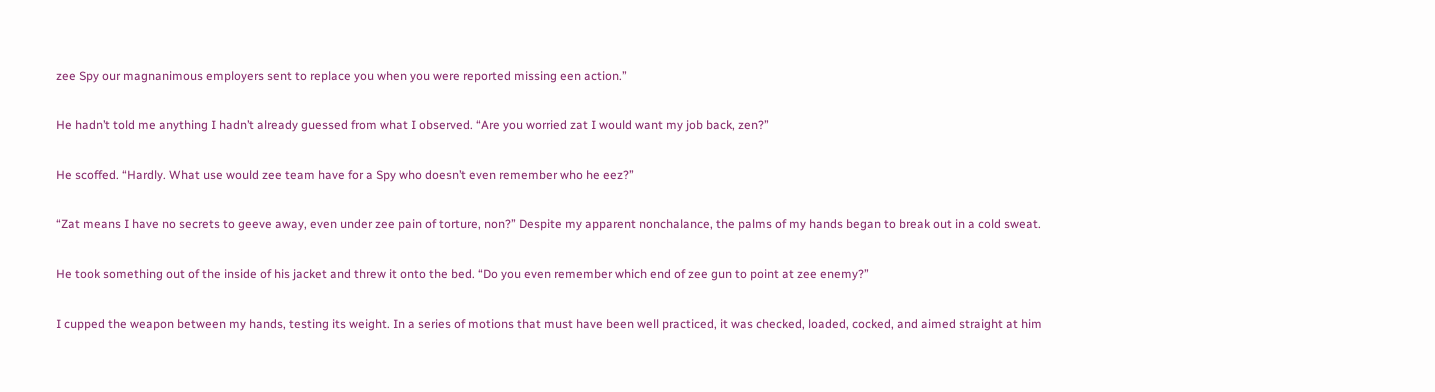zee Spy our magnanimous employers sent to replace you when you were reported missing een action.”

He hadn’t told me anything I hadn’t already guessed from what I observed. “Are you worried zat I would want my job back, zen?”

He scoffed. “Hardly. What use would zee team have for a Spy who doesn’t even remember who he eez?”

“Zat means I have no secrets to geeve away, even under zee pain of torture, non?” Despite my apparent nonchalance, the palms of my hands began to break out in a cold sweat.

He took something out of the inside of his jacket and threw it onto the bed. “Do you even remember which end of zee gun to point at zee enemy?”

I cupped the weapon between my hands, testing its weight. In a series of motions that must have been well practiced, it was checked, loaded, cocked, and aimed straight at him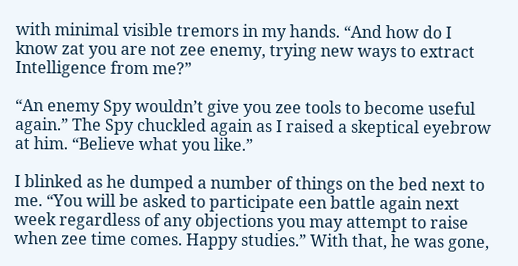with minimal visible tremors in my hands. “And how do I know zat you are not zee enemy, trying new ways to extract Intelligence from me?”

“An enemy Spy wouldn’t give you zee tools to become useful again.” The Spy chuckled again as I raised a skeptical eyebrow at him. “Believe what you like.”

I blinked as he dumped a number of things on the bed next to me. “You will be asked to participate een battle again next week regardless of any objections you may attempt to raise when zee time comes. Happy studies.” With that, he was gone,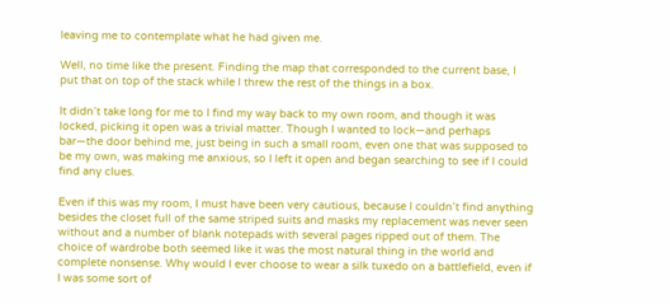leaving me to contemplate what he had given me.

Well, no time like the present. Finding the map that corresponded to the current base, I put that on top of the stack while I threw the rest of the things in a box.

It didn’t take long for me to I find my way back to my own room, and though it was locked, picking it open was a trivial matter. Though I wanted to lock—and perhaps bar—the door behind me, just being in such a small room, even one that was supposed to be my own, was making me anxious, so I left it open and began searching to see if I could find any clues.

Even if this was my room, I must have been very cautious, because I couldn’t find anything besides the closet full of the same striped suits and masks my replacement was never seen without and a number of blank notepads with several pages ripped out of them. The choice of wardrobe both seemed like it was the most natural thing in the world and complete nonsense. Why would I ever choose to wear a silk tuxedo on a battlefield, even if I was some sort of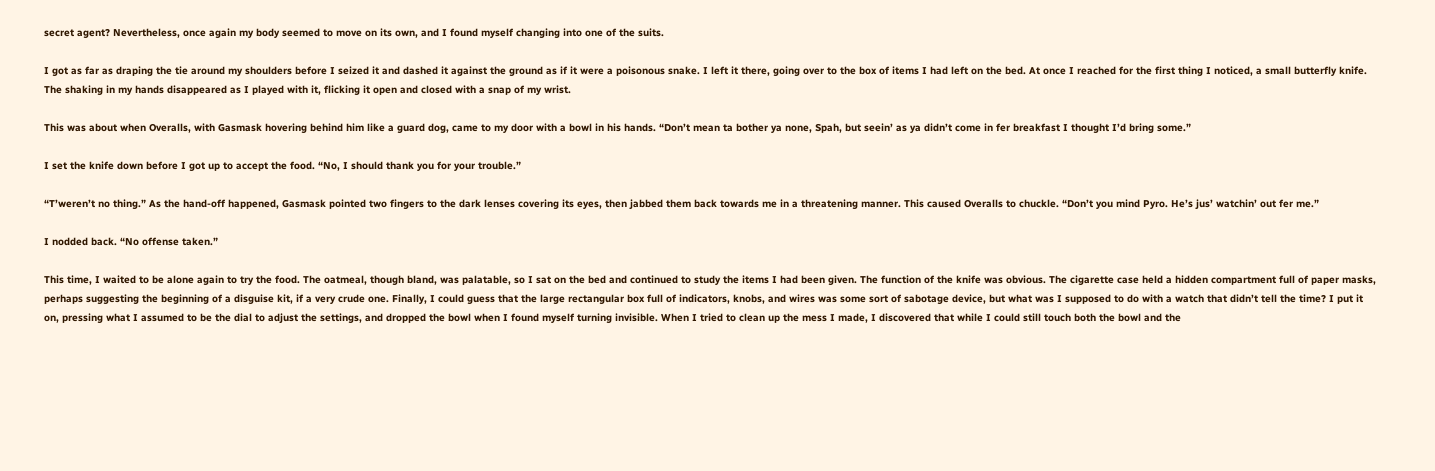secret agent? Nevertheless, once again my body seemed to move on its own, and I found myself changing into one of the suits.

I got as far as draping the tie around my shoulders before I seized it and dashed it against the ground as if it were a poisonous snake. I left it there, going over to the box of items I had left on the bed. At once I reached for the first thing I noticed, a small butterfly knife. The shaking in my hands disappeared as I played with it, flicking it open and closed with a snap of my wrist.

This was about when Overalls, with Gasmask hovering behind him like a guard dog, came to my door with a bowl in his hands. “Don’t mean ta bother ya none, Spah, but seein’ as ya didn’t come in fer breakfast I thought I’d bring some.”

I set the knife down before I got up to accept the food. “No, I should thank you for your trouble.”

“T’weren’t no thing.” As the hand-off happened, Gasmask pointed two fingers to the dark lenses covering its eyes, then jabbed them back towards me in a threatening manner. This caused Overalls to chuckle. “Don’t you mind Pyro. He’s jus’ watchin’ out fer me.”

I nodded back. “No offense taken.”

This time, I waited to be alone again to try the food. The oatmeal, though bland, was palatable, so I sat on the bed and continued to study the items I had been given. The function of the knife was obvious. The cigarette case held a hidden compartment full of paper masks, perhaps suggesting the beginning of a disguise kit, if a very crude one. Finally, I could guess that the large rectangular box full of indicators, knobs, and wires was some sort of sabotage device, but what was I supposed to do with a watch that didn’t tell the time? I put it on, pressing what I assumed to be the dial to adjust the settings, and dropped the bowl when I found myself turning invisible. When I tried to clean up the mess I made, I discovered that while I could still touch both the bowl and the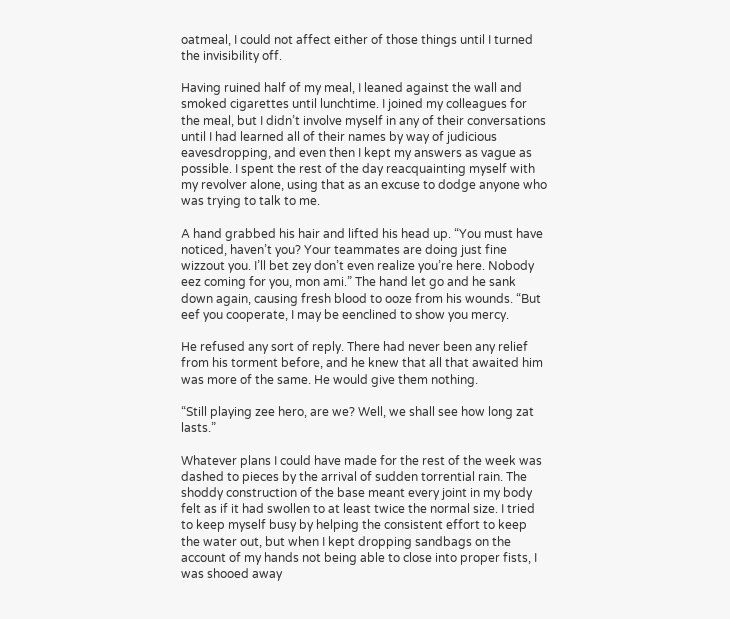oatmeal, I could not affect either of those things until I turned the invisibility off.

Having ruined half of my meal, I leaned against the wall and smoked cigarettes until lunchtime. I joined my colleagues for the meal, but I didn’t involve myself in any of their conversations until I had learned all of their names by way of judicious eavesdropping, and even then I kept my answers as vague as possible. I spent the rest of the day reacquainting myself with my revolver alone, using that as an excuse to dodge anyone who was trying to talk to me.

A hand grabbed his hair and lifted his head up. “You must have noticed, haven’t you? Your teammates are doing just fine wizzout you. I’ll bet zey don’t even realize you’re here. Nobody eez coming for you, mon ami.” The hand let go and he sank down again, causing fresh blood to ooze from his wounds. “But eef you cooperate, I may be eenclined to show you mercy.

He refused any sort of reply. There had never been any relief from his torment before, and he knew that all that awaited him was more of the same. He would give them nothing.

“Still playing zee hero, are we? Well, we shall see how long zat lasts.”

Whatever plans I could have made for the rest of the week was dashed to pieces by the arrival of sudden torrential rain. The shoddy construction of the base meant every joint in my body felt as if it had swollen to at least twice the normal size. I tried to keep myself busy by helping the consistent effort to keep the water out, but when I kept dropping sandbags on the account of my hands not being able to close into proper fists, I was shooed away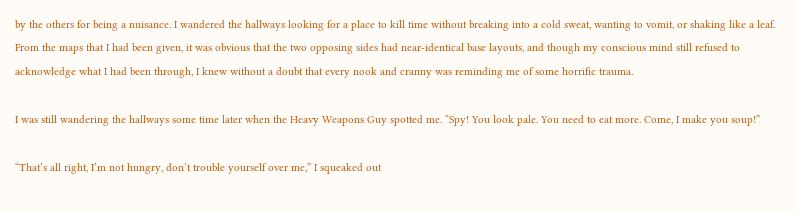by the others for being a nuisance. I wandered the hallways looking for a place to kill time without breaking into a cold sweat, wanting to vomit, or shaking like a leaf. From the maps that I had been given, it was obvious that the two opposing sides had near-identical base layouts, and though my conscious mind still refused to acknowledge what I had been through, I knew without a doubt that every nook and cranny was reminding me of some horrific trauma.

I was still wandering the hallways some time later when the Heavy Weapons Guy spotted me. “Spy! You look pale. You need to eat more. Come, I make you soup!”

“That’s all right, I’m not hungry, don’t trouble yourself over me,” I squeaked out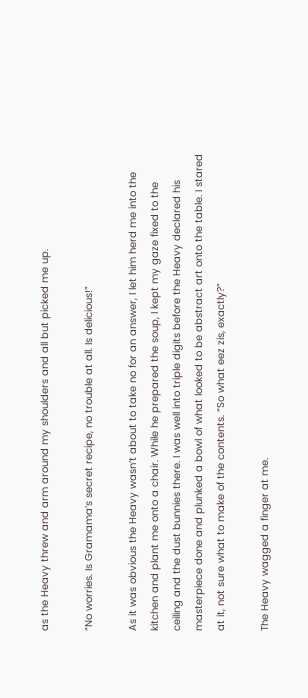as the Heavy threw and arm around my shoulders and all but picked me up.

“No worries. Is Gramama’s secret recipe, no trouble at all. Is delicious!”

As it was obvious the Heavy wasn’t about to take no for an answer, I let him herd me into the kitchen and plant me onto a chair. While he prepared the soup, I kept my gaze fixed to the ceiling and the dust bunnies there. I was well into triple digits before the Heavy declared his masterpiece done and plunked a bowl of what looked to be abstract art onto the table. I stared at it, not sure what to make of the contents. “So what eez zis, exactly?”

The Heavy wagged a finger at me.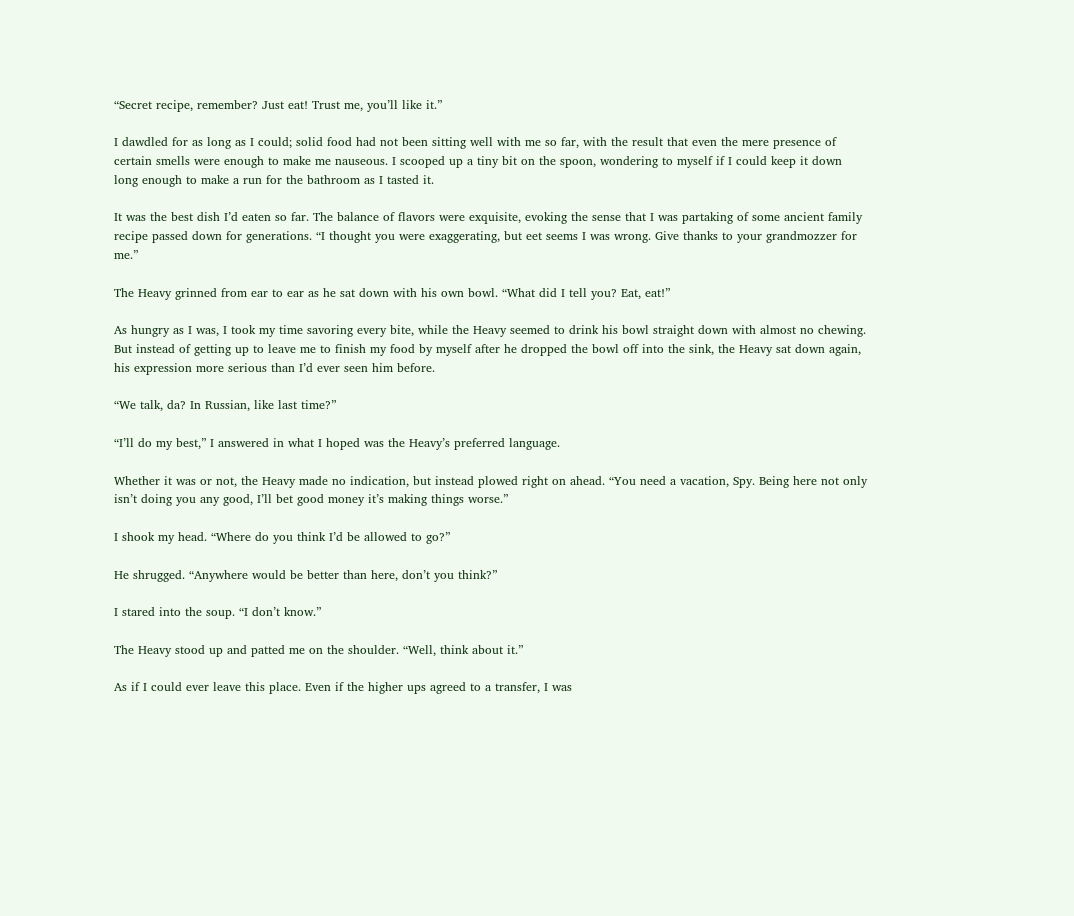“Secret recipe, remember? Just eat! Trust me, you’ll like it.”

I dawdled for as long as I could; solid food had not been sitting well with me so far, with the result that even the mere presence of certain smells were enough to make me nauseous. I scooped up a tiny bit on the spoon, wondering to myself if I could keep it down long enough to make a run for the bathroom as I tasted it.

It was the best dish I’d eaten so far. The balance of flavors were exquisite, evoking the sense that I was partaking of some ancient family recipe passed down for generations. “I thought you were exaggerating, but eet seems I was wrong. Give thanks to your grandmozzer for me.”

The Heavy grinned from ear to ear as he sat down with his own bowl. “What did I tell you? Eat, eat!”

As hungry as I was, I took my time savoring every bite, while the Heavy seemed to drink his bowl straight down with almost no chewing. But instead of getting up to leave me to finish my food by myself after he dropped the bowl off into the sink, the Heavy sat down again, his expression more serious than I’d ever seen him before.

“We talk, da? In Russian, like last time?”

“I’ll do my best,” I answered in what I hoped was the Heavy’s preferred language.

Whether it was or not, the Heavy made no indication, but instead plowed right on ahead. “You need a vacation, Spy. Being here not only isn’t doing you any good, I’ll bet good money it’s making things worse.”

I shook my head. “Where do you think I’d be allowed to go?”

He shrugged. “Anywhere would be better than here, don’t you think?”

I stared into the soup. “I don’t know.”

The Heavy stood up and patted me on the shoulder. “Well, think about it.”

As if I could ever leave this place. Even if the higher ups agreed to a transfer, I was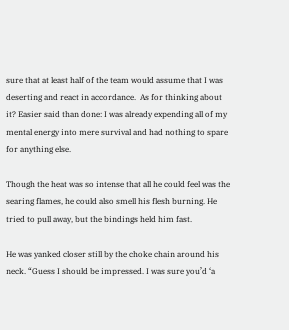sure that at least half of the team would assume that I was deserting and react in accordance.  As for thinking about it? Easier said than done: I was already expending all of my mental energy into mere survival and had nothing to spare for anything else.

Though the heat was so intense that all he could feel was the searing flames, he could also smell his flesh burning. He tried to pull away, but the bindings held him fast.

He was yanked closer still by the choke chain around his neck. “Guess I should be impressed. I was sure you’d ‘a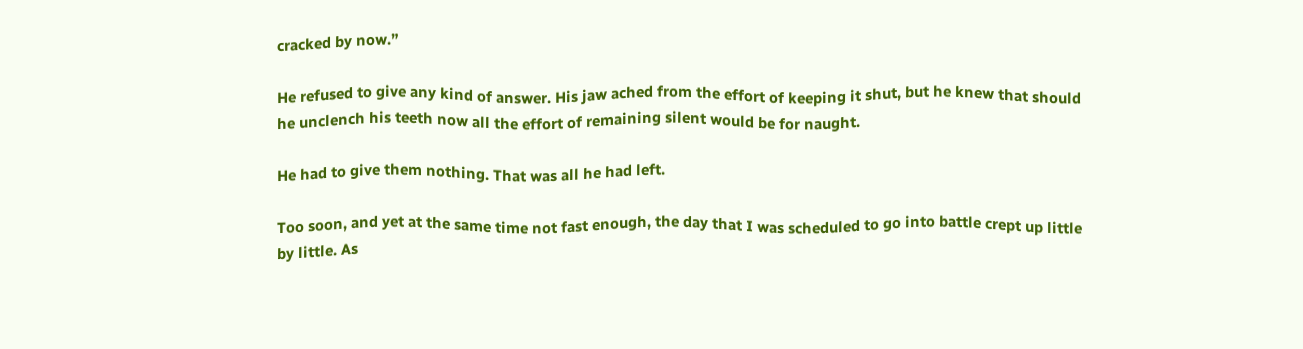cracked by now.”

He refused to give any kind of answer. His jaw ached from the effort of keeping it shut, but he knew that should he unclench his teeth now all the effort of remaining silent would be for naught.

He had to give them nothing. That was all he had left.

Too soon, and yet at the same time not fast enough, the day that I was scheduled to go into battle crept up little by little. As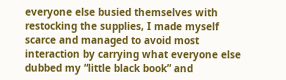everyone else busied themselves with restocking the supplies, I made myself scarce and managed to avoid most interaction by carrying what everyone else dubbed my “little black book” and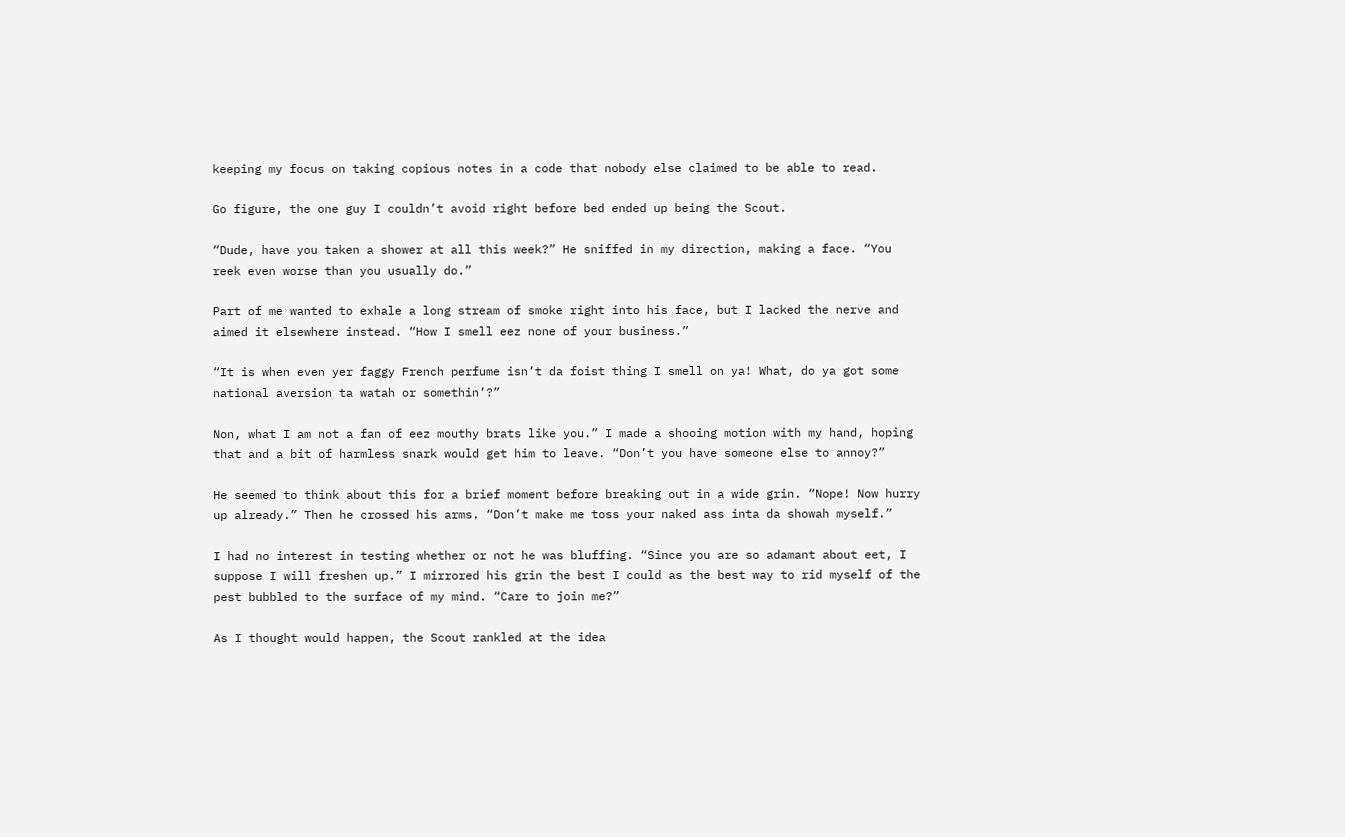keeping my focus on taking copious notes in a code that nobody else claimed to be able to read.

Go figure, the one guy I couldn’t avoid right before bed ended up being the Scout.

“Dude, have you taken a shower at all this week?” He sniffed in my direction, making a face. “You reek even worse than you usually do.”

Part of me wanted to exhale a long stream of smoke right into his face, but I lacked the nerve and aimed it elsewhere instead. “How I smell eez none of your business.”

“It is when even yer faggy French perfume isn’t da foist thing I smell on ya! What, do ya got some national aversion ta watah or somethin’?”

Non, what I am not a fan of eez mouthy brats like you.” I made a shooing motion with my hand, hoping that and a bit of harmless snark would get him to leave. “Don’t you have someone else to annoy?”

He seemed to think about this for a brief moment before breaking out in a wide grin. “Nope! Now hurry up already.” Then he crossed his arms. “Don’t make me toss your naked ass inta da showah myself.”

I had no interest in testing whether or not he was bluffing. “Since you are so adamant about eet, I suppose I will freshen up.” I mirrored his grin the best I could as the best way to rid myself of the pest bubbled to the surface of my mind. “Care to join me?”

As I thought would happen, the Scout rankled at the idea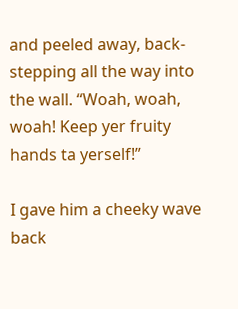and peeled away, back-stepping all the way into the wall. “Woah, woah, woah! Keep yer fruity hands ta yerself!”

I gave him a cheeky wave back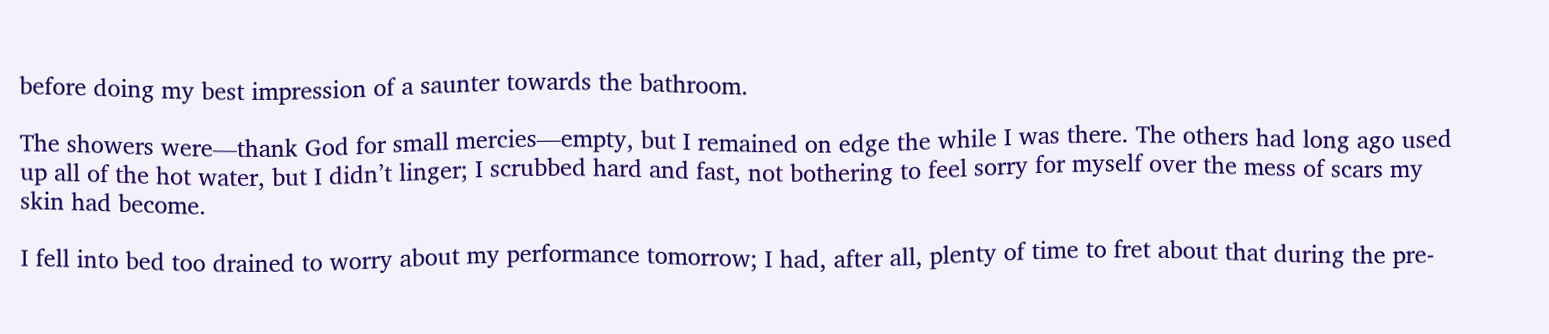before doing my best impression of a saunter towards the bathroom.

The showers were—thank God for small mercies—empty, but I remained on edge the while I was there. The others had long ago used up all of the hot water, but I didn’t linger; I scrubbed hard and fast, not bothering to feel sorry for myself over the mess of scars my skin had become.

I fell into bed too drained to worry about my performance tomorrow; I had, after all, plenty of time to fret about that during the pre-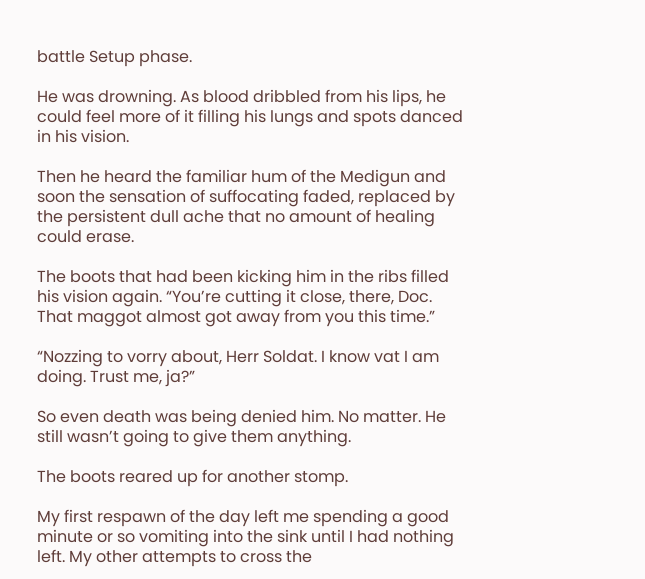battle Setup phase.

He was drowning. As blood dribbled from his lips, he could feel more of it filling his lungs and spots danced in his vision.

Then he heard the familiar hum of the Medigun and soon the sensation of suffocating faded, replaced by the persistent dull ache that no amount of healing could erase.

The boots that had been kicking him in the ribs filled his vision again. “You’re cutting it close, there, Doc. That maggot almost got away from you this time.”

“Nozzing to vorry about, Herr Soldat. I know vat I am doing. Trust me, ja?”

So even death was being denied him. No matter. He still wasn’t going to give them anything.

The boots reared up for another stomp.

My first respawn of the day left me spending a good minute or so vomiting into the sink until I had nothing left. My other attempts to cross the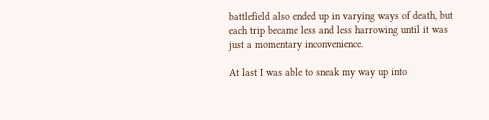battlefield also ended up in varying ways of death, but each trip became less and less harrowing until it was just a momentary inconvenience.

At last I was able to sneak my way up into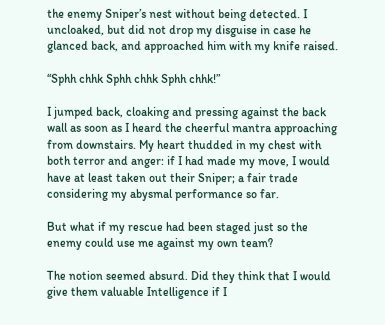the enemy Sniper’s nest without being detected. I uncloaked, but did not drop my disguise in case he glanced back, and approached him with my knife raised.

“Sphh chhk Sphh chhk Sphh chhk!”

I jumped back, cloaking and pressing against the back wall as soon as I heard the cheerful mantra approaching from downstairs. My heart thudded in my chest with both terror and anger: if I had made my move, I would have at least taken out their Sniper; a fair trade considering my abysmal performance so far.

But what if my rescue had been staged just so the enemy could use me against my own team?

The notion seemed absurd. Did they think that I would give them valuable Intelligence if I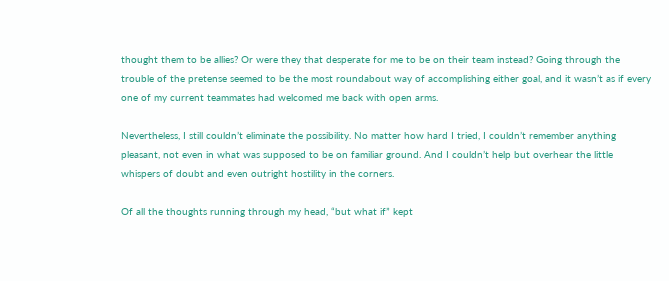thought them to be allies? Or were they that desperate for me to be on their team instead? Going through the trouble of the pretense seemed to be the most roundabout way of accomplishing either goal, and it wasn’t as if every one of my current teammates had welcomed me back with open arms.

Nevertheless, I still couldn’t eliminate the possibility. No matter how hard I tried, I couldn’t remember anything pleasant, not even in what was supposed to be on familiar ground. And I couldn’t help but overhear the little whispers of doubt and even outright hostility in the corners.

Of all the thoughts running through my head, “but what if” kept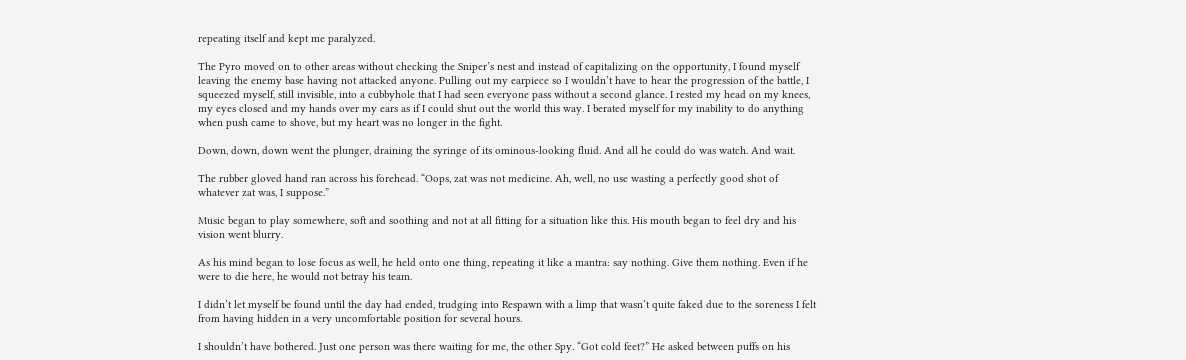repeating itself and kept me paralyzed.

The Pyro moved on to other areas without checking the Sniper’s nest and instead of capitalizing on the opportunity, I found myself leaving the enemy base having not attacked anyone. Pulling out my earpiece so I wouldn’t have to hear the progression of the battle, I squeezed myself, still invisible, into a cubbyhole that I had seen everyone pass without a second glance. I rested my head on my knees, my eyes closed and my hands over my ears as if I could shut out the world this way. I berated myself for my inability to do anything when push came to shove, but my heart was no longer in the fight.

Down, down, down went the plunger, draining the syringe of its ominous-looking fluid. And all he could do was watch. And wait.

The rubber gloved hand ran across his forehead. “Oops, zat was not medicine. Ah, well, no use wasting a perfectly good shot of whatever zat was, I suppose.”

Music began to play somewhere, soft and soothing and not at all fitting for a situation like this. His mouth began to feel dry and his vision went blurry.

As his mind began to lose focus as well, he held onto one thing, repeating it like a mantra: say nothing. Give them nothing. Even if he were to die here, he would not betray his team.

I didn’t let myself be found until the day had ended, trudging into Respawn with a limp that wasn’t quite faked due to the soreness I felt from having hidden in a very uncomfortable position for several hours.

I shouldn’t have bothered. Just one person was there waiting for me, the other Spy. “Got cold feet?” He asked between puffs on his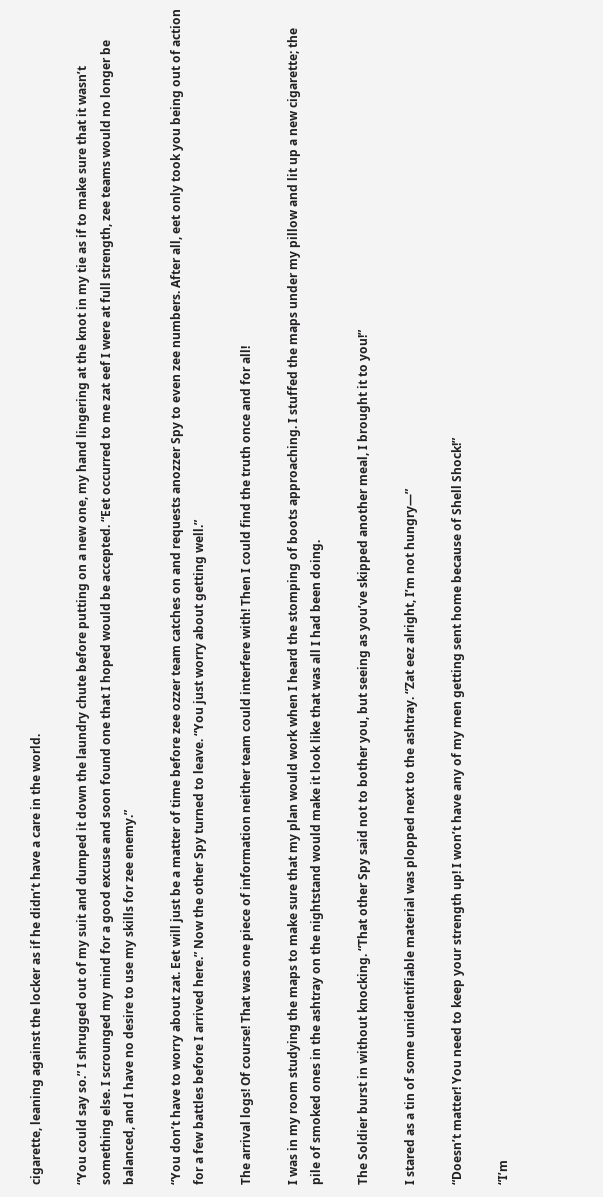cigarette, leaning against the locker as if he didn’t have a care in the world.

“You could say so.” I shrugged out of my suit and dumped it down the laundry chute before putting on a new one, my hand lingering at the knot in my tie as if to make sure that it wasn’t something else. I scrounged my mind for a good excuse and soon found one that I hoped would be accepted. “Eet occurred to me zat eef I were at full strength, zee teams would no longer be balanced, and I have no desire to use my skills for zee enemy.”

“You don’t have to worry about zat. Eet will just be a matter of time before zee ozzer team catches on and requests anozzer Spy to even zee numbers. After all, eet only took you being out of action for a few battles before I arrived here.” Now the other Spy turned to leave. “You just worry about getting well.”

The arrival logs! Of course! That was one piece of information neither team could interfere with! Then I could find the truth once and for all!

I was in my room studying the maps to make sure that my plan would work when I heard the stomping of boots approaching. I stuffed the maps under my pillow and lit up a new cigarette; the pile of smoked ones in the ashtray on the nightstand would make it look like that was all I had been doing.

The Soldier burst in without knocking. “That other Spy said not to bother you, but seeing as you’ve skipped another meal, I brought it to you!”

I stared as a tin of some unidentifiable material was plopped next to the ashtray. “Zat eez alright, I’m not hungry—”

“Doesn’t matter! You need to keep your strength up! I won’t have any of my men getting sent home because of Shell Shock!”

“I’m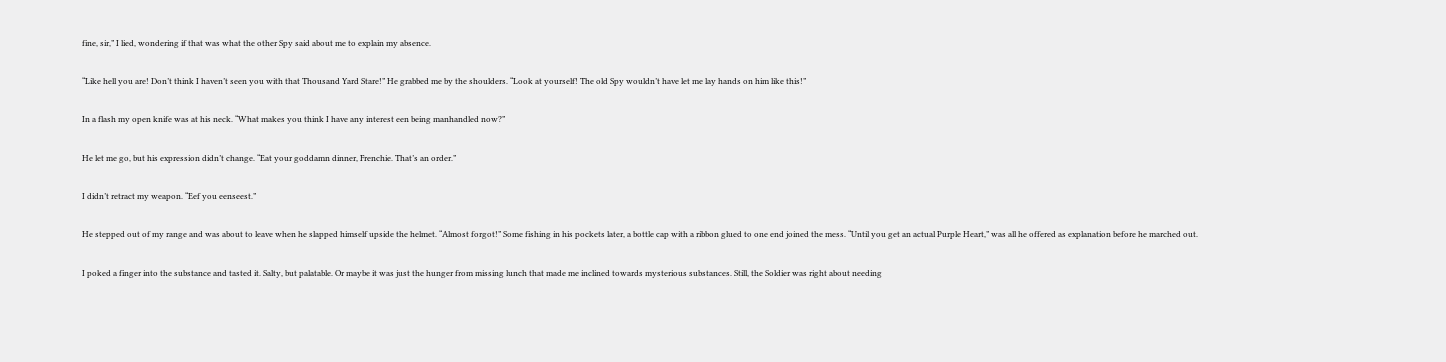fine, sir,” I lied, wondering if that was what the other Spy said about me to explain my absence.

“Like hell you are! Don’t think I haven’t seen you with that Thousand Yard Stare!” He grabbed me by the shoulders. “Look at yourself! The old Spy wouldn’t have let me lay hands on him like this!”

In a flash my open knife was at his neck. “What makes you think I have any interest een being manhandled now?”

He let me go, but his expression didn’t change. “Eat your goddamn dinner, Frenchie. That’s an order.”

I didn’t retract my weapon. “Eef you eenseest.”

He stepped out of my range and was about to leave when he slapped himself upside the helmet. “Almost forgot!” Some fishing in his pockets later, a bottle cap with a ribbon glued to one end joined the mess. “Until you get an actual Purple Heart,” was all he offered as explanation before he marched out.

I poked a finger into the substance and tasted it. Salty, but palatable. Or maybe it was just the hunger from missing lunch that made me inclined towards mysterious substances. Still, the Soldier was right about needing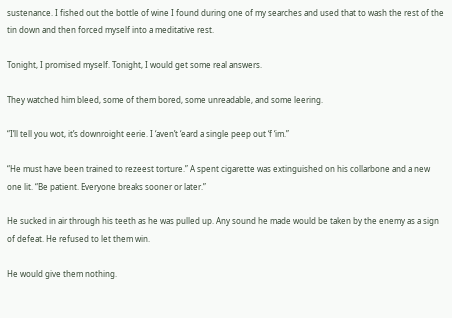sustenance. I fished out the bottle of wine I found during one of my searches and used that to wash the rest of the tin down and then forced myself into a meditative rest.

Tonight, I promised myself. Tonight, I would get some real answers.

They watched him bleed, some of them bored, some unreadable, and some leering.

“I’ll tell you wot, it’s downroight eerie. I ‘aven’t ‘eard a single peep out ‘f ‘im.”

“He must have been trained to rezeest torture.” A spent cigarette was extinguished on his collarbone and a new one lit. “Be patient. Everyone breaks sooner or later.”

He sucked in air through his teeth as he was pulled up. Any sound he made would be taken by the enemy as a sign of defeat. He refused to let them win.

He would give them nothing.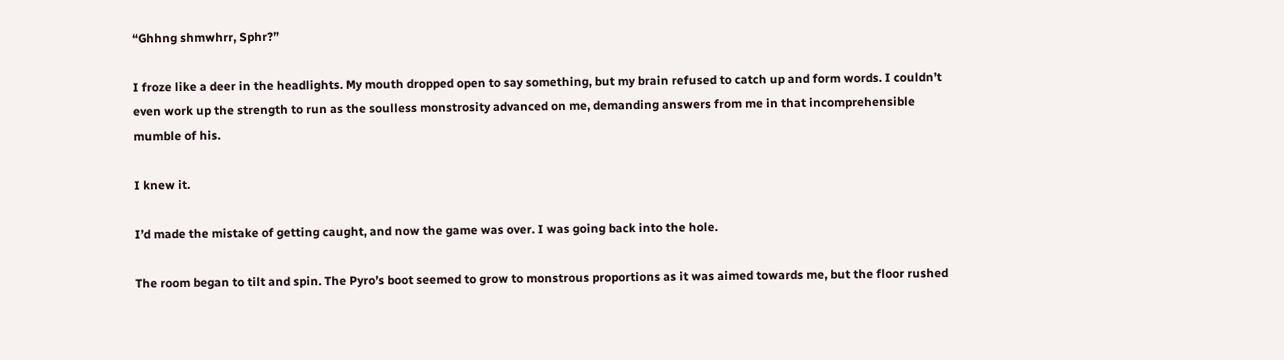“Ghhng shmwhrr, Sphr?”

I froze like a deer in the headlights. My mouth dropped open to say something, but my brain refused to catch up and form words. I couldn’t even work up the strength to run as the soulless monstrosity advanced on me, demanding answers from me in that incomprehensible mumble of his.

I knew it.

I’d made the mistake of getting caught, and now the game was over. I was going back into the hole.

The room began to tilt and spin. The Pyro’s boot seemed to grow to monstrous proportions as it was aimed towards me, but the floor rushed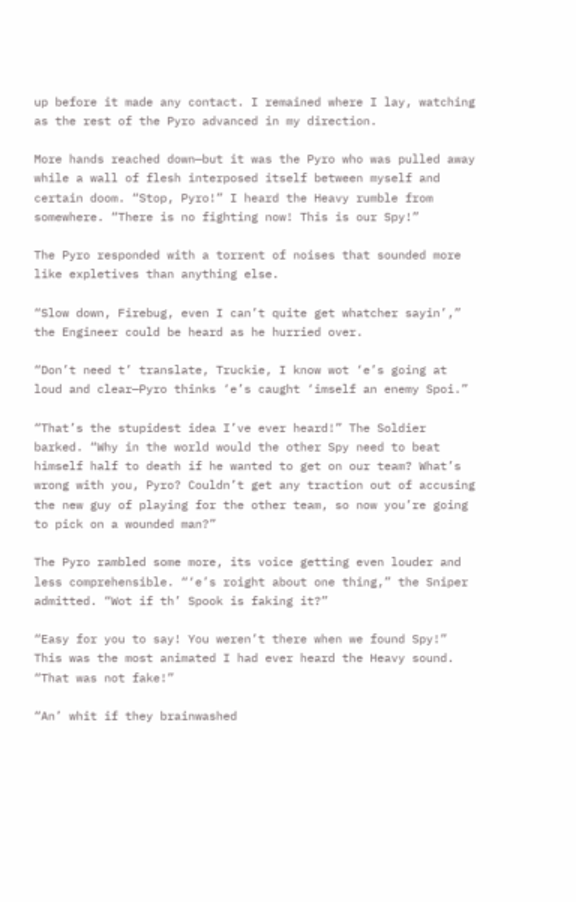up before it made any contact. I remained where I lay, watching as the rest of the Pyro advanced in my direction.

More hands reached down—but it was the Pyro who was pulled away while a wall of flesh interposed itself between myself and certain doom. “Stop, Pyro!” I heard the Heavy rumble from somewhere. “There is no fighting now! This is our Spy!”

The Pyro responded with a torrent of noises that sounded more like expletives than anything else.

“Slow down, Firebug, even I can’t quite get whatcher sayin’,” the Engineer could be heard as he hurried over.

“Don’t need t’ translate, Truckie, I know wot ‘e’s going at loud and clear—Pyro thinks ‘e’s caught ‘imself an enemy Spoi.”

“That’s the stupidest idea I’ve ever heard!” The Soldier barked. “Why in the world would the other Spy need to beat himself half to death if he wanted to get on our team? What’s wrong with you, Pyro? Couldn’t get any traction out of accusing the new guy of playing for the other team, so now you’re going to pick on a wounded man?”

The Pyro rambled some more, its voice getting even louder and less comprehensible. “‘e’s roight about one thing,” the Sniper admitted. “Wot if th’ Spook is faking it?”

“Easy for you to say! You weren’t there when we found Spy!” This was the most animated I had ever heard the Heavy sound. “That was not fake!”

“An’ whit if they brainwashed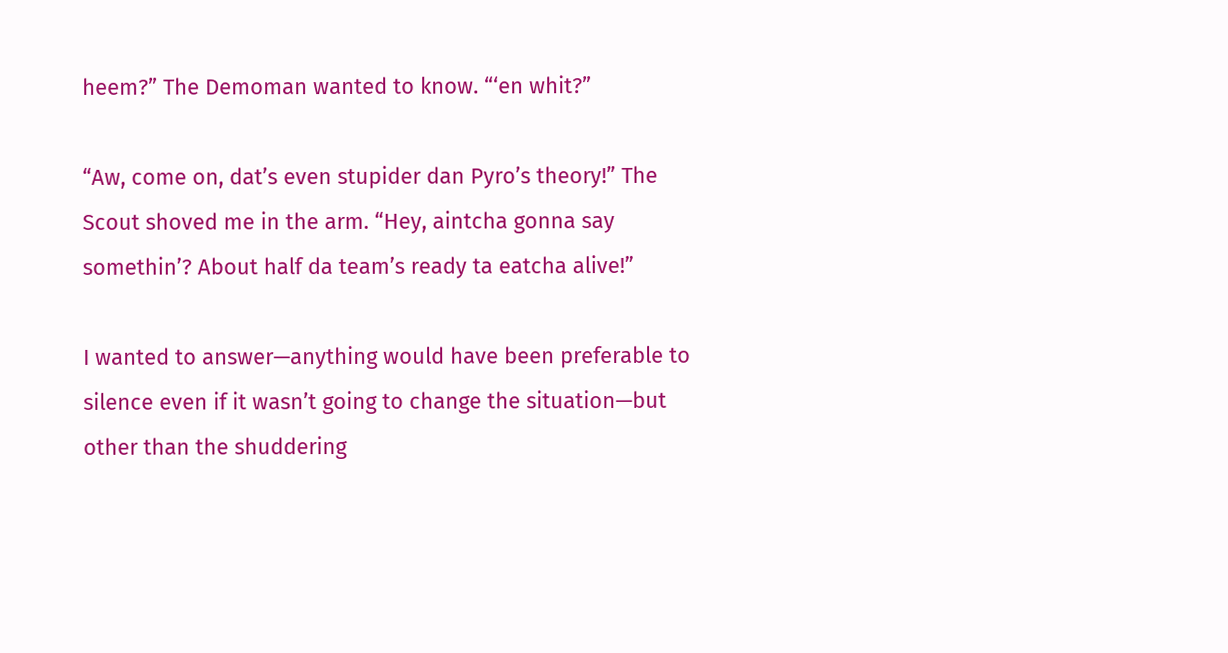heem?” The Demoman wanted to know. “‘en whit?”

“Aw, come on, dat’s even stupider dan Pyro’s theory!” The Scout shoved me in the arm. “Hey, aintcha gonna say somethin’? About half da team’s ready ta eatcha alive!”

I wanted to answer—anything would have been preferable to silence even if it wasn’t going to change the situation—but other than the shuddering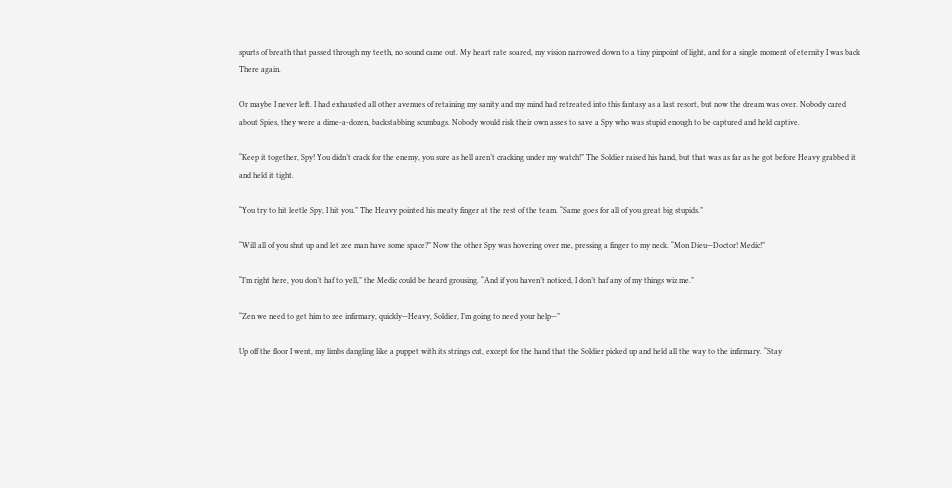spurts of breath that passed through my teeth, no sound came out. My heart rate soared, my vision narrowed down to a tiny pinpoint of light, and for a single moment of eternity I was back There again.

Or maybe I never left. I had exhausted all other avenues of retaining my sanity and my mind had retreated into this fantasy as a last resort, but now the dream was over. Nobody cared about Spies, they were a dime-a-dozen, backstabbing scumbags. Nobody would risk their own asses to save a Spy who was stupid enough to be captured and held captive.

“Keep it together, Spy! You didn’t crack for the enemy, you sure as hell aren’t cracking under my watch!” The Soldier raised his hand, but that was as far as he got before Heavy grabbed it and held it tight.

“You try to hit leetle Spy, I hit you.” The Heavy pointed his meaty finger at the rest of the team. “Same goes for all of you great big stupids.”

“Will all of you shut up and let zee man have some space?” Now the other Spy was hovering over me, pressing a finger to my neck. “Mon Dieu—Doctor! Medic!”

“I’m right here, you don’t haf to yell,” the Medic could be heard grousing. “And if you haven’t noticed, I don’t haf any of my things wiz me.”

“Zen we need to get him to zee infirmary, quickly—Heavy, Soldier, I’m going to need your help—”

Up off the floor I went, my limbs dangling like a puppet with its strings cut, except for the hand that the Soldier picked up and held all the way to the infirmary. “Stay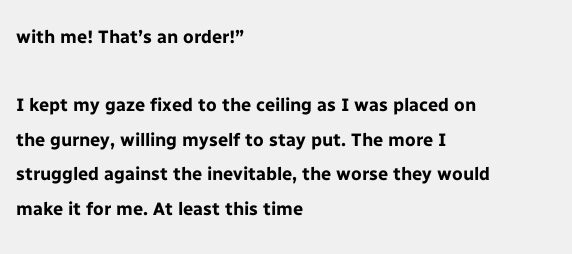with me! That’s an order!”

I kept my gaze fixed to the ceiling as I was placed on the gurney, willing myself to stay put. The more I struggled against the inevitable, the worse they would make it for me. At least this time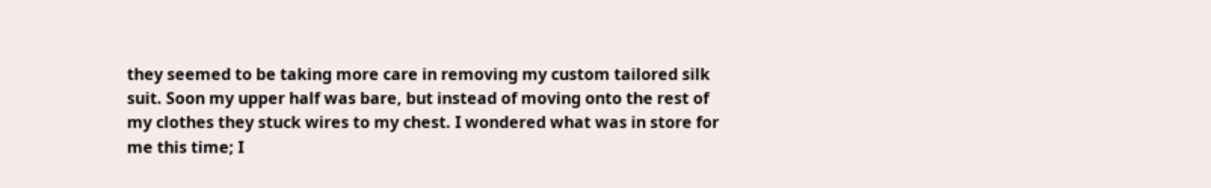they seemed to be taking more care in removing my custom tailored silk suit. Soon my upper half was bare, but instead of moving onto the rest of my clothes they stuck wires to my chest. I wondered what was in store for me this time; I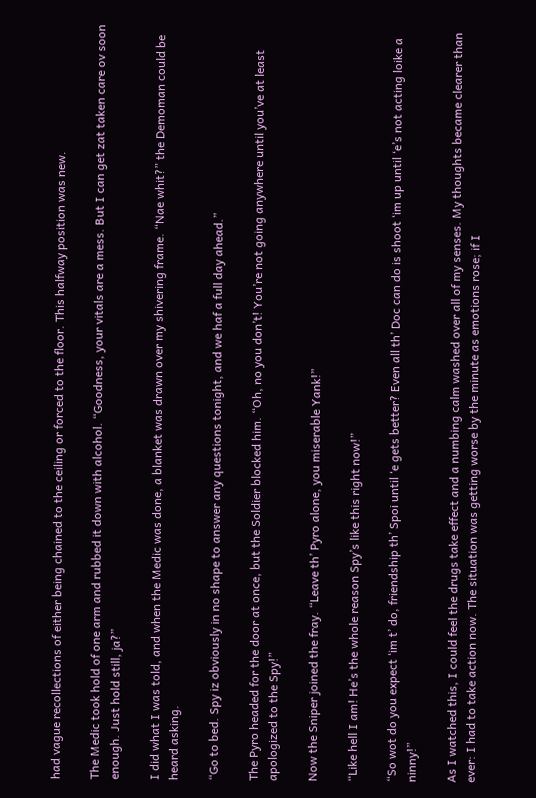had vague recollections of either being chained to the ceiling or forced to the floor. This halfway position was new.

The Medic took hold of one arm and rubbed it down with alcohol. “Goodness, your vitals are a mess. But I can get zat taken care ov soon enough. Just hold still, ja?”

I did what I was told, and when the Medic was done, a blanket was drawn over my shivering frame. “Nae whit?” the Demoman could be heard asking.

“Go to bed. Spy iz obviously in no shape to answer any questions tonight, and we haf a full day ahead.”

The Pyro headed for the door at once, but the Soldier blocked him. “Oh, no you don’t! You’re not going anywhere until you’ve at least apologized to the Spy!”

Now the Sniper joined the fray. “Leave th’ Pyro alone, you miserable Yank!”

“Like hell I am! He’s the whole reason Spy’s like this right now!”

“So wot do you expect ‘im t’ do, friendship th’ Spoi until ‘e gets better? Even all th’ Doc can do is shoot ‘im up until ‘e’s not acting loike a ninny!”

As I watched this, I could feel the drugs take effect and a numbing calm washed over all of my senses. My thoughts became clearer than ever: I had to take action now. The situation was getting worse by the minute as emotions rose; if I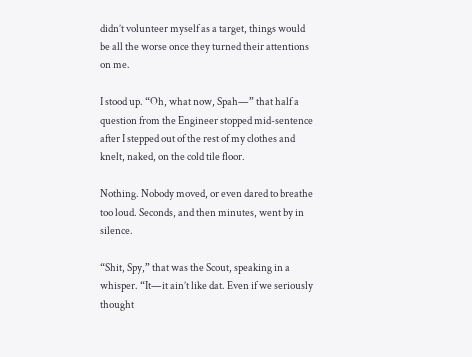didn’t volunteer myself as a target, things would be all the worse once they turned their attentions on me.

I stood up. “Oh, what now, Spah—” that half a question from the Engineer stopped mid-sentence after I stepped out of the rest of my clothes and knelt, naked, on the cold tile floor.

Nothing. Nobody moved, or even dared to breathe too loud. Seconds, and then minutes, went by in silence.

“Shit, Spy,” that was the Scout, speaking in a whisper. “It—it ain’t like dat. Even if we seriously thought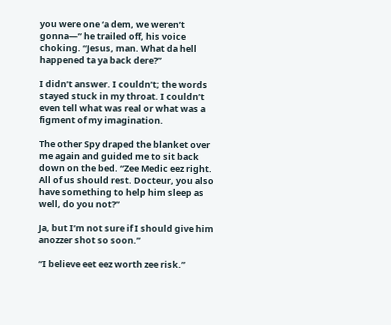you were one ‘a dem, we weren’t gonna—” he trailed off, his voice choking. “Jesus, man. What da hell happened ta ya back dere?”

I didn’t answer. I couldn’t; the words stayed stuck in my throat. I couldn’t even tell what was real or what was a figment of my imagination.

The other Spy draped the blanket over me again and guided me to sit back down on the bed. “Zee Medic eez right. All of us should rest. Docteur, you also have something to help him sleep as well, do you not?”

Ja, but I’m not sure if I should give him anozzer shot so soon.”

“I believe eet eez worth zee risk.”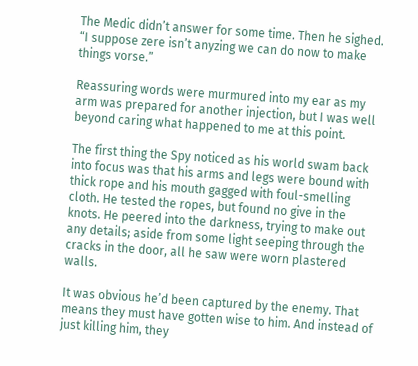The Medic didn’t answer for some time. Then he sighed. “I suppose zere isn’t anyzing we can do now to make things vorse.”

Reassuring words were murmured into my ear as my arm was prepared for another injection, but I was well beyond caring what happened to me at this point.

The first thing the Spy noticed as his world swam back into focus was that his arms and legs were bound with thick rope and his mouth gagged with foul-smelling cloth. He tested the ropes, but found no give in the knots. He peered into the darkness, trying to make out any details; aside from some light seeping through the cracks in the door, all he saw were worn plastered walls.

It was obvious he’d been captured by the enemy. That means they must have gotten wise to him. And instead of just killing him, they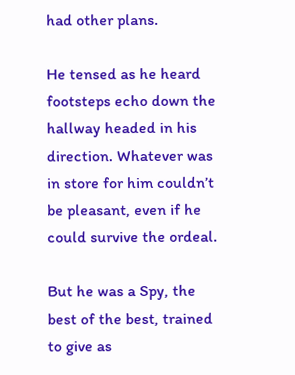had other plans.

He tensed as he heard footsteps echo down the hallway headed in his direction. Whatever was in store for him couldn’t be pleasant, even if he could survive the ordeal.

But he was a Spy, the best of the best, trained to give as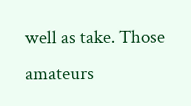well as take. Those amateurs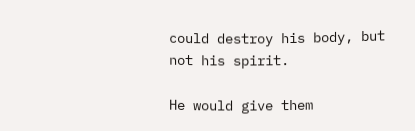could destroy his body, but not his spirit.

He would give them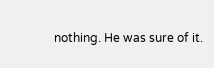nothing. He was sure of it.